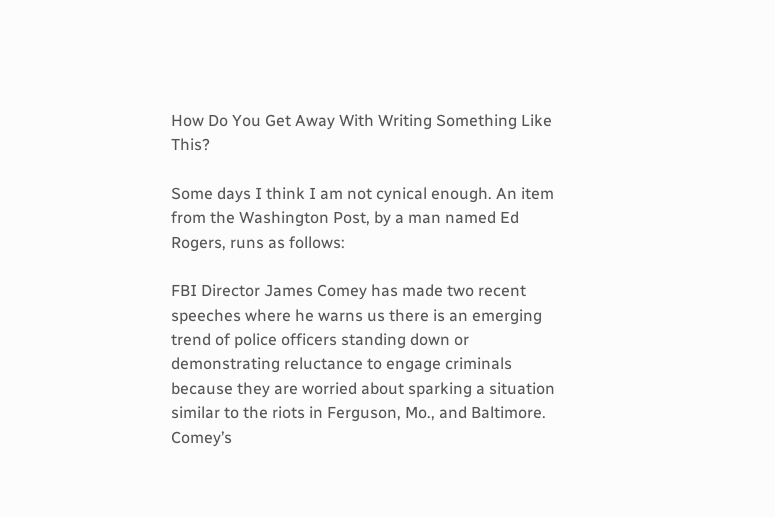How Do You Get Away With Writing Something Like This?

Some days I think I am not cynical enough. An item from the Washington Post, by a man named Ed Rogers, runs as follows:

FBI Director James Comey has made two recent speeches where he warns us there is an emerging trend of police officers standing down or demonstrating reluctance to engage criminals because they are worried about sparking a situation similar to the riots in Ferguson, Mo., and Baltimore. Comey’s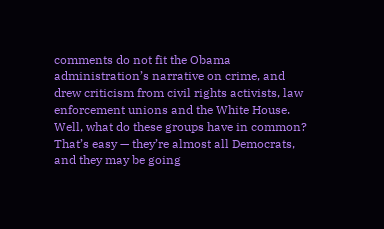comments do not fit the Obama administration’s narrative on crime, and drew criticism from civil rights activists, law enforcement unions and the White House. Well, what do these groups have in common?  That’s easy — they’re almost all Democrats, and they may be going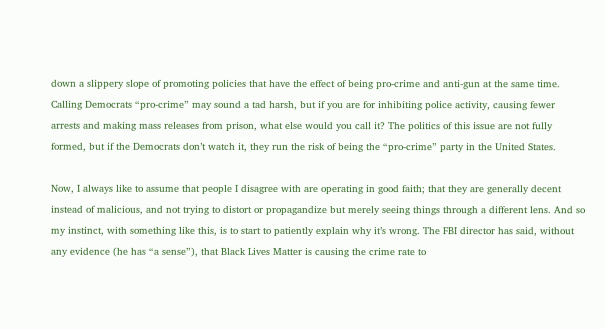down a slippery slope of promoting policies that have the effect of being pro-crime and anti-gun at the same time. Calling Democrats “pro-crime” may sound a tad harsh, but if you are for inhibiting police activity, causing fewer arrests and making mass releases from prison, what else would you call it? The politics of this issue are not fully formed, but if the Democrats don’t watch it, they run the risk of being the “pro-crime” party in the United States.

Now, I always like to assume that people I disagree with are operating in good faith; that they are generally decent instead of malicious, and not trying to distort or propagandize but merely seeing things through a different lens. And so my instinct, with something like this, is to start to patiently explain why it’s wrong. The FBI director has said, without any evidence (he has “a sense”), that Black Lives Matter is causing the crime rate to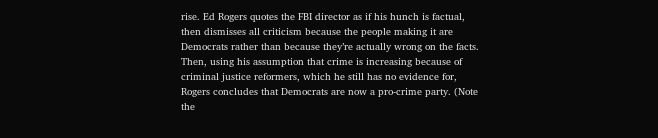rise. Ed Rogers quotes the FBI director as if his hunch is factual, then dismisses all criticism because the people making it are Democrats rather than because they’re actually wrong on the facts. Then, using his assumption that crime is increasing because of criminal justice reformers, which he still has no evidence for, Rogers concludes that Democrats are now a pro-crime party. (Note the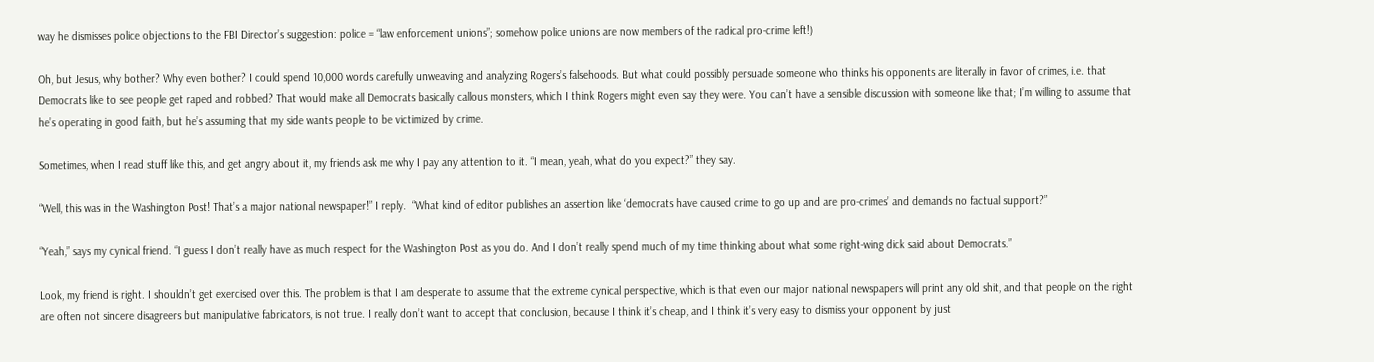way he dismisses police objections to the FBI Director’s suggestion: police = “law enforcement unions”; somehow police unions are now members of the radical pro-crime left!)

Oh, but Jesus, why bother? Why even bother? I could spend 10,000 words carefully unweaving and analyzing Rogers’s falsehoods. But what could possibly persuade someone who thinks his opponents are literally in favor of crimes, i.e. that Democrats like to see people get raped and robbed? That would make all Democrats basically callous monsters, which I think Rogers might even say they were. You can’t have a sensible discussion with someone like that; I’m willing to assume that he’s operating in good faith, but he’s assuming that my side wants people to be victimized by crime.

Sometimes, when I read stuff like this, and get angry about it, my friends ask me why I pay any attention to it. “I mean, yeah, what do you expect?” they say.

“Well, this was in the Washington Post! That’s a major national newspaper!” I reply.  “What kind of editor publishes an assertion like ‘democrats have caused crime to go up and are pro-crimes’ and demands no factual support?”

“Yeah,” says my cynical friend. “I guess I don’t really have as much respect for the Washington Post as you do. And I don’t really spend much of my time thinking about what some right-wing dick said about Democrats.”

Look, my friend is right. I shouldn’t get exercised over this. The problem is that I am desperate to assume that the extreme cynical perspective, which is that even our major national newspapers will print any old shit, and that people on the right are often not sincere disagreers but manipulative fabricators, is not true. I really don’t want to accept that conclusion, because I think it’s cheap, and I think it’s very easy to dismiss your opponent by just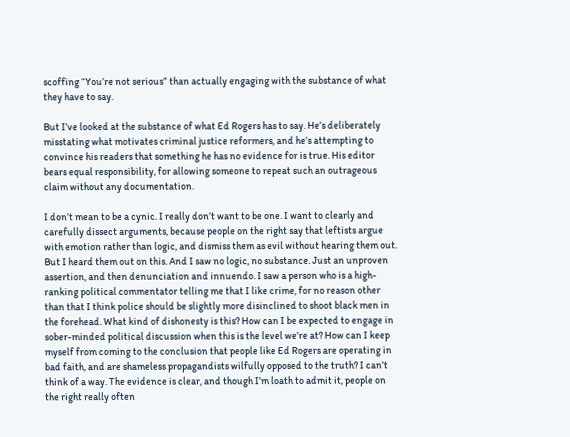scoffing “You’re not serious” than actually engaging with the substance of what they have to say.

But I’ve looked at the substance of what Ed Rogers has to say. He’s deliberately misstating what motivates criminal justice reformers, and he’s attempting to convince his readers that something he has no evidence for is true. His editor bears equal responsibility, for allowing someone to repeat such an outrageous claim without any documentation.

I don’t mean to be a cynic. I really don’t want to be one. I want to clearly and carefully dissect arguments, because people on the right say that leftists argue with emotion rather than logic, and dismiss them as evil without hearing them out. But I heard them out on this. And I saw no logic, no substance. Just an unproven assertion, and then denunciation and innuendo. I saw a person who is a high-ranking political commentator telling me that I like crime, for no reason other than that I think police should be slightly more disinclined to shoot black men in the forehead. What kind of dishonesty is this? How can I be expected to engage in sober-minded political discussion when this is the level we’re at? How can I keep myself from coming to the conclusion that people like Ed Rogers are operating in bad faith, and are shameless propagandists wilfully opposed to the truth? I can’t think of a way. The evidence is clear, and though I’m loath to admit it, people on the right really often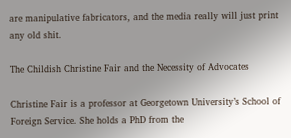are manipulative fabricators, and the media really will just print any old shit.

The Childish Christine Fair and the Necessity of Advocates

Christine Fair is a professor at Georgetown University’s School of Foreign Service. She holds a PhD from the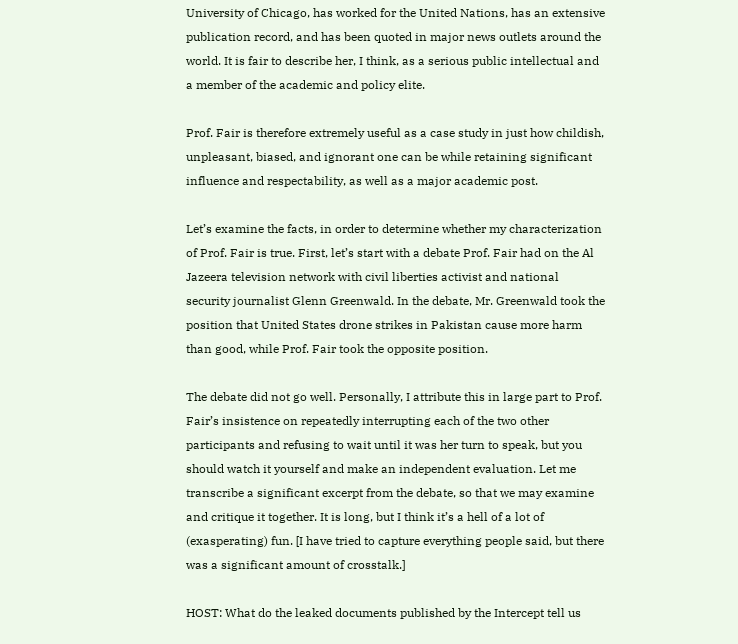University of Chicago, has worked for the United Nations, has an extensive publication record, and has been quoted in major news outlets around the world. It is fair to describe her, I think, as a serious public intellectual and a member of the academic and policy elite.

Prof. Fair is therefore extremely useful as a case study in just how childish, unpleasant, biased, and ignorant one can be while retaining significant influence and respectability, as well as a major academic post.

Let’s examine the facts, in order to determine whether my characterization of Prof. Fair is true. First, let’s start with a debate Prof. Fair had on the Al Jazeera television network with civil liberties activist and national security journalist Glenn Greenwald. In the debate, Mr. Greenwald took the position that United States drone strikes in Pakistan cause more harm than good, while Prof. Fair took the opposite position.

The debate did not go well. Personally, I attribute this in large part to Prof. Fair’s insistence on repeatedly interrupting each of the two other participants and refusing to wait until it was her turn to speak, but you should watch it yourself and make an independent evaluation. Let me transcribe a significant excerpt from the debate, so that we may examine and critique it together. It is long, but I think it’s a hell of a lot of (exasperating) fun. [I have tried to capture everything people said, but there was a significant amount of crosstalk.]

HOST: What do the leaked documents published by the Intercept tell us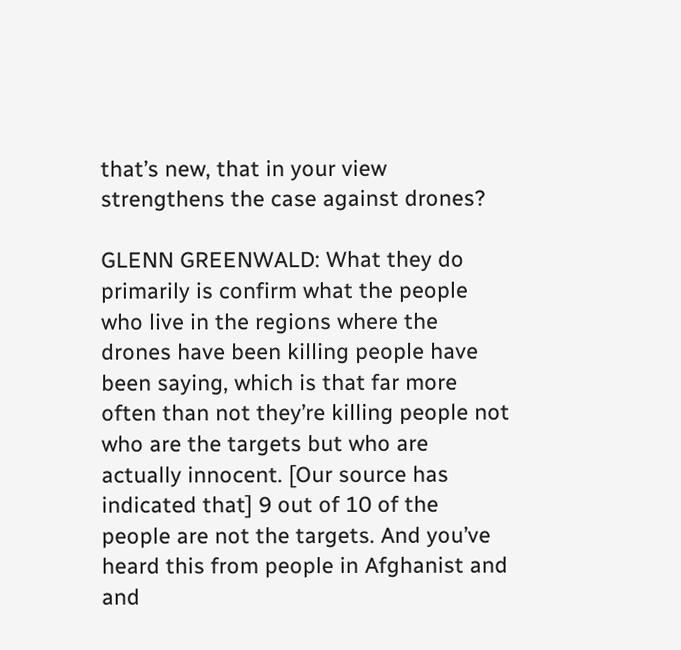that’s new, that in your view strengthens the case against drones?

GLENN GREENWALD: What they do primarily is confirm what the people who live in the regions where the drones have been killing people have been saying, which is that far more often than not they’re killing people not who are the targets but who are actually innocent. [Our source has indicated that] 9 out of 10 of the people are not the targets. And you’ve heard this from people in Afghanist and and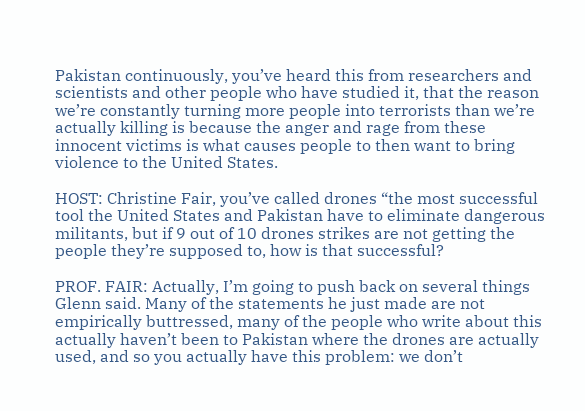Pakistan continuously, you’ve heard this from researchers and scientists and other people who have studied it, that the reason we’re constantly turning more people into terrorists than we’re actually killing is because the anger and rage from these innocent victims is what causes people to then want to bring violence to the United States.

HOST: Christine Fair, you’ve called drones “the most successful tool the United States and Pakistan have to eliminate dangerous militants, but if 9 out of 10 drones strikes are not getting the people they’re supposed to, how is that successful?

PROF. FAIR: Actually, I’m going to push back on several things Glenn said. Many of the statements he just made are not empirically buttressed, many of the people who write about this actually haven’t been to Pakistan where the drones are actually used, and so you actually have this problem: we don’t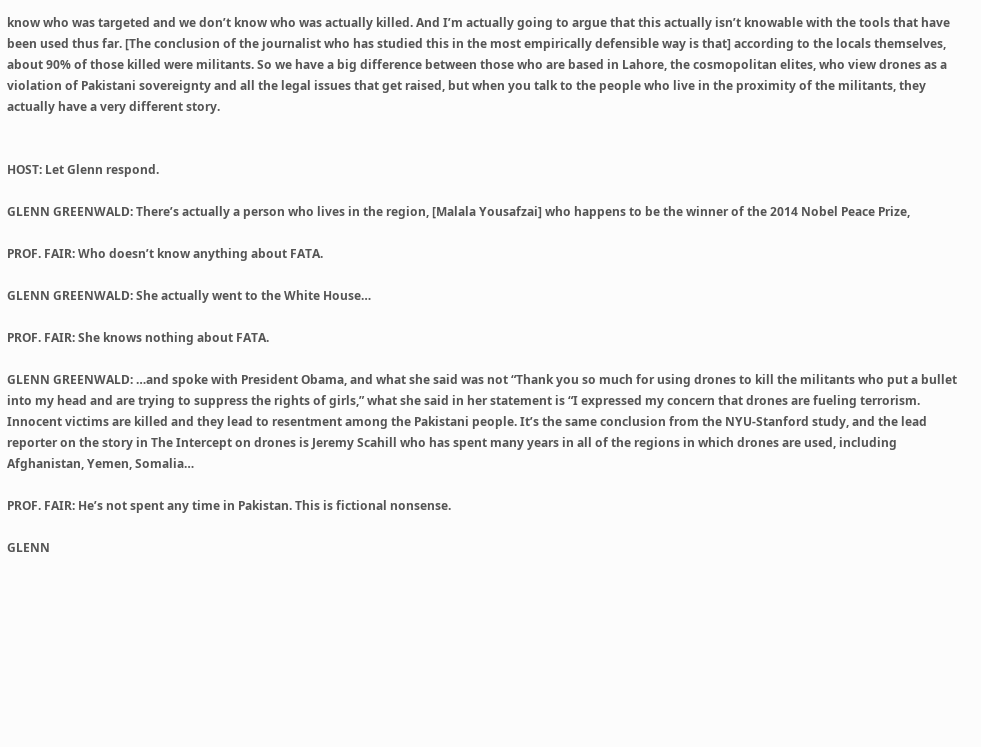know who was targeted and we don’t know who was actually killed. And I’m actually going to argue that this actually isn’t knowable with the tools that have been used thus far. [The conclusion of the journalist who has studied this in the most empirically defensible way is that] according to the locals themselves, about 90% of those killed were militants. So we have a big difference between those who are based in Lahore, the cosmopolitan elites, who view drones as a violation of Pakistani sovereignty and all the legal issues that get raised, but when you talk to the people who live in the proximity of the militants, they actually have a very different story.


HOST: Let Glenn respond.

GLENN GREENWALD: There’s actually a person who lives in the region, [Malala Yousafzai] who happens to be the winner of the 2014 Nobel Peace Prize,

PROF. FAIR: Who doesn’t know anything about FATA.

GLENN GREENWALD: She actually went to the White House…

PROF. FAIR: She knows nothing about FATA.

GLENN GREENWALD: …and spoke with President Obama, and what she said was not “Thank you so much for using drones to kill the militants who put a bullet into my head and are trying to suppress the rights of girls,” what she said in her statement is “I expressed my concern that drones are fueling terrorism. Innocent victims are killed and they lead to resentment among the Pakistani people. It’s the same conclusion from the NYU-Stanford study, and the lead reporter on the story in The Intercept on drones is Jeremy Scahill who has spent many years in all of the regions in which drones are used, including Afghanistan, Yemen, Somalia…

PROF. FAIR: He’s not spent any time in Pakistan. This is fictional nonsense.

GLENN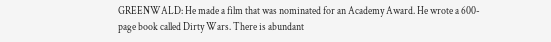GREENWALD: He made a film that was nominated for an Academy Award. He wrote a 600-page book called Dirty Wars. There is abundant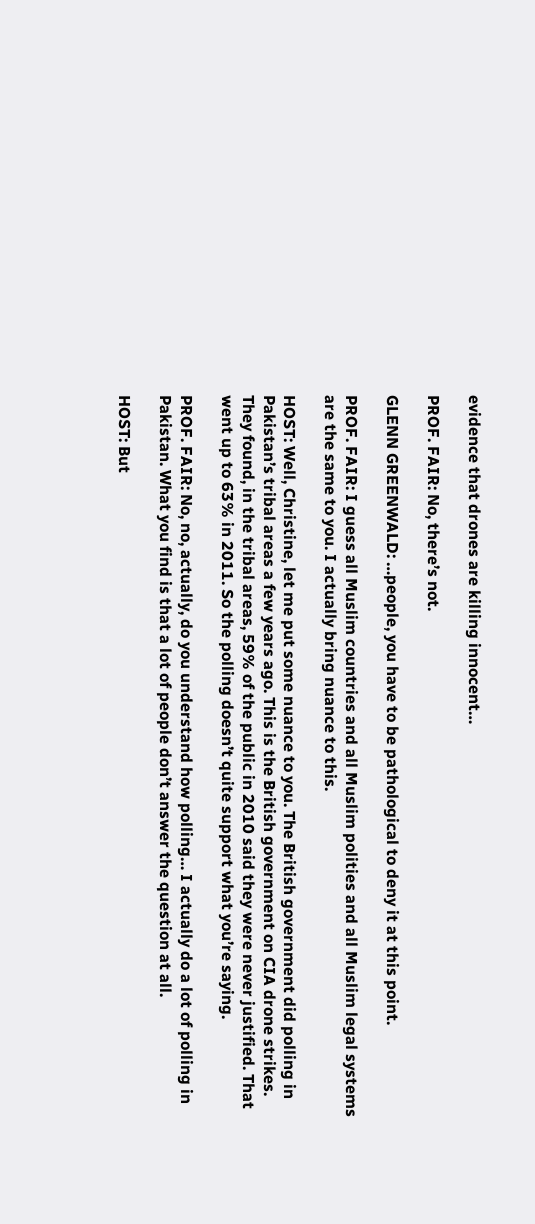evidence that drones are killing innocent…

PROF. FAIR: No, there’s not.

GLENN GREENWALD: …people, you have to be pathological to deny it at this point.

PROF. FAIR: I guess all Muslim countries and all Muslim polities and all Muslim legal systems are the same to you. I actually bring nuance to this.

HOST: Well, Christine, let me put some nuance to you. The British government did polling in Pakistan’s tribal areas a few years ago. This is the British government on CIA drone strikes. They found, in the tribal areas, 59% of the public in 2010 said they were never justified. That went up to 63% in 2011. So the polling doesn’t quite support what you’re saying.

PROF. FAIR: No, no, actually, do you understand how polling… I actually do a lot of polling in Pakistan. What you find is that a lot of people don’t answer the question at all.

HOST: But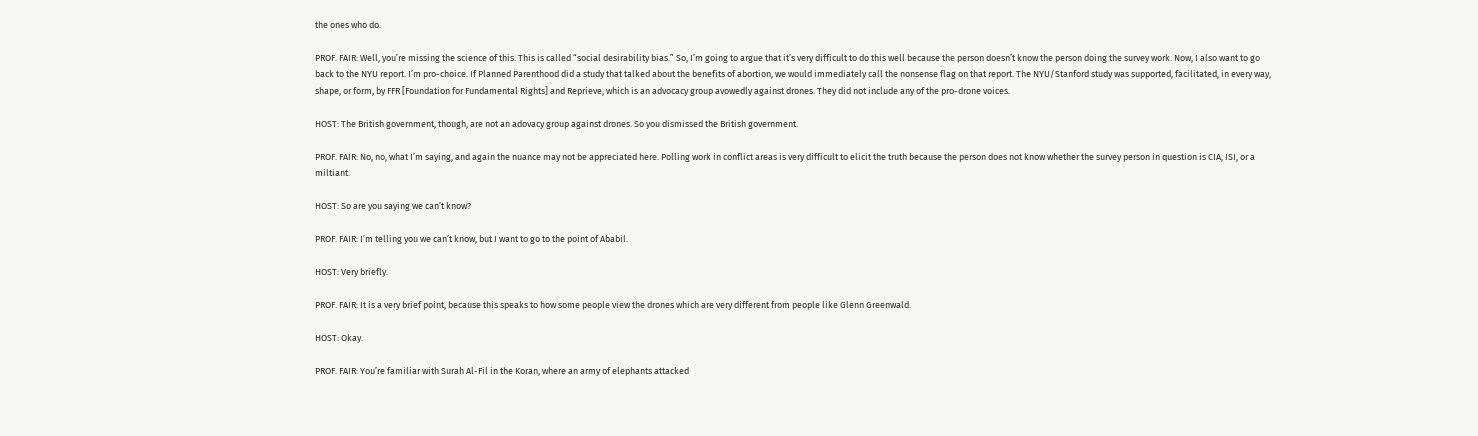the ones who do.

PROF. FAIR: Well, you’re missing the science of this. This is called “social desirability bias.” So, I’m going to argue that it’s very difficult to do this well because the person doesn’t know the person doing the survey work. Now, I also want to go back to the NYU report. I’m pro-choice. If Planned Parenthood did a study that talked about the benefits of abortion, we would immediately call the nonsense flag on that report. The NYU/Stanford study was supported, facilitated, in every way, shape, or form, by FFR [Foundation for Fundamental Rights] and Reprieve, which is an advocacy group avowedly against drones. They did not include any of the pro-drone voices.

HOST: The British government, though, are not an adovacy group against drones. So you dismissed the British government.

PROF. FAIR: No, no, what I’m saying, and again the nuance may not be appreciated here. Polling work in conflict areas is very difficult to elicit the truth because the person does not know whether the survey person in question is CIA, ISI, or a miltiant.

HOST: So are you saying we can’t know?

PROF. FAIR: I’m telling you we can’t know, but I want to go to the point of Ababil.

HOST: Very briefly.

PROF. FAIR: It is a very brief point, because this speaks to how some people view the drones which are very different from people like Glenn Greenwald.

HOST: Okay.

PROF. FAIR: You’re familiar with Surah Al-Fil in the Koran, where an army of elephants attacked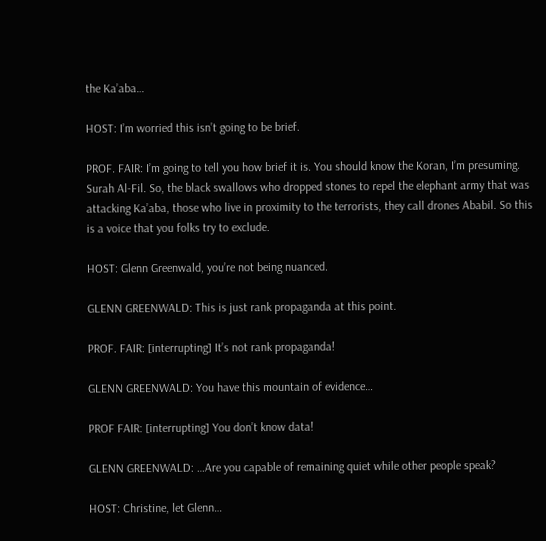the Ka’aba…

HOST: I’m worried this isn’t going to be brief.

PROF. FAIR: I’m going to tell you how brief it is. You should know the Koran, I’m presuming. Surah Al-Fil. So, the black swallows who dropped stones to repel the elephant army that was attacking Ka’aba, those who live in proximity to the terrorists, they call drones Ababil. So this is a voice that you folks try to exclude.

HOST: Glenn Greenwald, you’re not being nuanced.

GLENN GREENWALD: This is just rank propaganda at this point.

PROF. FAIR: [interrupting] It’s not rank propaganda!

GLENN GREENWALD: You have this mountain of evidence…

PROF FAIR: [interrupting] You don’t know data!

GLENN GREENWALD: …Are you capable of remaining quiet while other people speak?

HOST: Christine, let Glenn…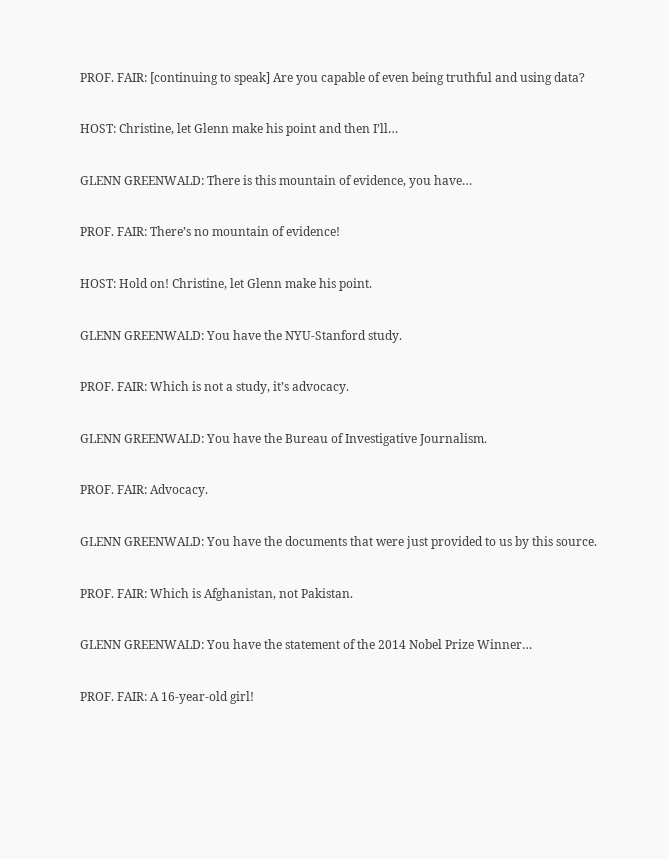PROF. FAIR: [continuing to speak] Are you capable of even being truthful and using data?

HOST: Christine, let Glenn make his point and then I’ll…

GLENN GREENWALD: There is this mountain of evidence, you have…

PROF. FAIR: There’s no mountain of evidence!

HOST: Hold on! Christine, let Glenn make his point.

GLENN GREENWALD: You have the NYU-Stanford study.

PROF. FAIR: Which is not a study, it’s advocacy.

GLENN GREENWALD: You have the Bureau of Investigative Journalism.

PROF. FAIR: Advocacy.

GLENN GREENWALD: You have the documents that were just provided to us by this source.

PROF. FAIR: Which is Afghanistan, not Pakistan.

GLENN GREENWALD: You have the statement of the 2014 Nobel Prize Winner…

PROF. FAIR: A 16-year-old girl!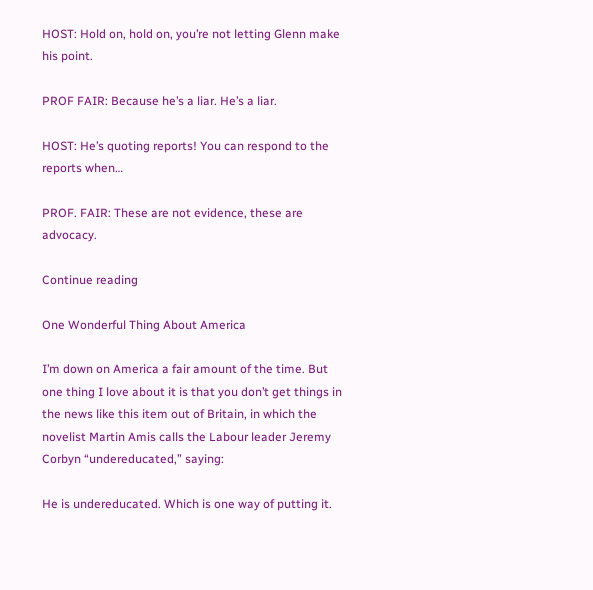HOST: Hold on, hold on, you’re not letting Glenn make his point.

PROF FAIR: Because he’s a liar. He’s a liar.

HOST: He’s quoting reports! You can respond to the reports when…

PROF. FAIR: These are not evidence, these are advocacy.

Continue reading

One Wonderful Thing About America

I’m down on America a fair amount of the time. But one thing I love about it is that you don’t get things in the news like this item out of Britain, in which the novelist Martin Amis calls the Labour leader Jeremy Corbyn “undereducated,” saying:

He is undereducated. Which is one way of putting it.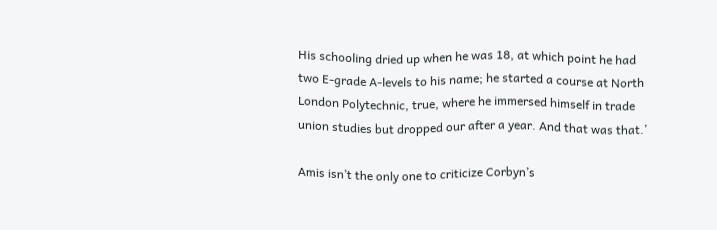His schooling dried up when he was 18, at which point he had two E-grade A-levels to his name; he started a course at North London Polytechnic, true, where he immersed himself in trade union studies but dropped our after a year. And that was that.’

Amis isn’t the only one to criticize Corbyn’s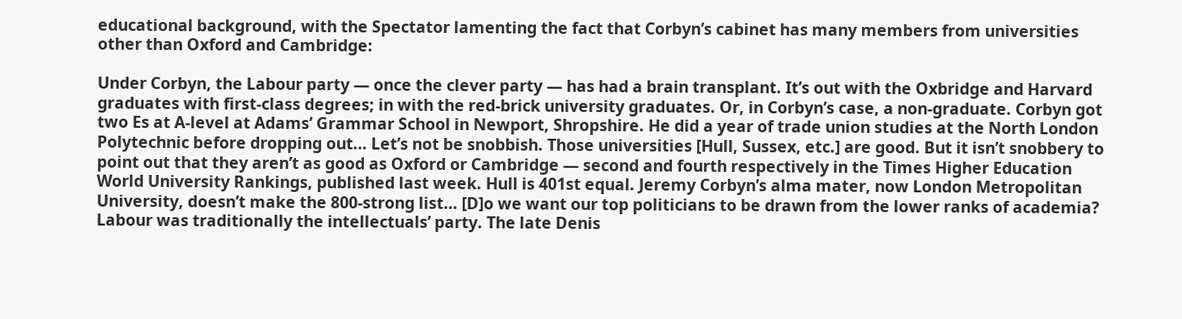educational background, with the Spectator lamenting the fact that Corbyn’s cabinet has many members from universities other than Oxford and Cambridge:

Under Corbyn, the Labour party — once the clever party — has had a brain transplant. It’s out with the Oxbridge and Harvard graduates with first-class degrees; in with the red-brick university graduates. Or, in Corbyn’s case, a non-graduate. Corbyn got two Es at A-level at Adams’ Grammar School in Newport, Shropshire. He did a year of trade union studies at the North London Polytechnic before dropping out… Let’s not be snobbish. Those universities [Hull, Sussex, etc.] are good. But it isn’t snobbery to point out that they aren’t as good as Oxford or Cambridge — second and fourth respectively in the Times Higher Education World University Rankings, published last week. Hull is 401st equal. Jeremy Corbyn’s alma mater, now London Metropolitan University, doesn’t make the 800-strong list… [D]o we want our top politicians to be drawn from the lower ranks of academia? Labour was traditionally the intellectuals’ party. The late Denis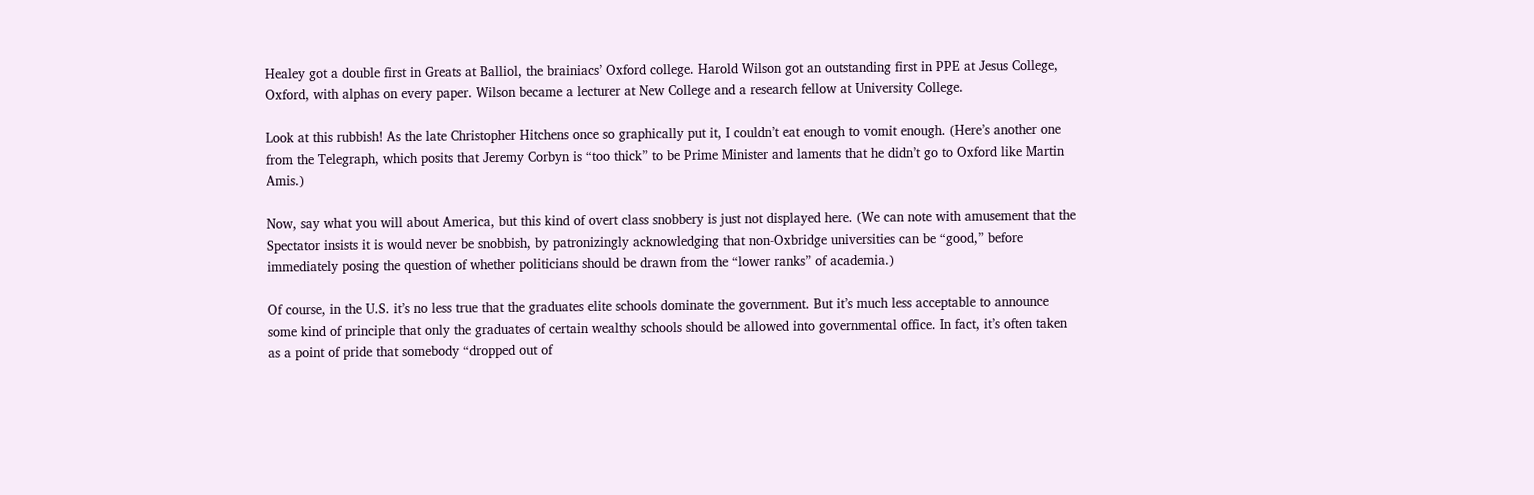Healey got a double first in Greats at Balliol, the brainiacs’ Oxford college. Harold Wilson got an outstanding first in PPE at Jesus College, Oxford, with alphas on every paper. Wilson became a lecturer at New College and a research fellow at University College.

Look at this rubbish! As the late Christopher Hitchens once so graphically put it, I couldn’t eat enough to vomit enough. (Here’s another one from the Telegraph, which posits that Jeremy Corbyn is “too thick” to be Prime Minister and laments that he didn’t go to Oxford like Martin Amis.)

Now, say what you will about America, but this kind of overt class snobbery is just not displayed here. (We can note with amusement that the Spectator insists it is would never be snobbish, by patronizingly acknowledging that non-Oxbridge universities can be “good,” before immediately posing the question of whether politicians should be drawn from the “lower ranks” of academia.)

Of course, in the U.S. it’s no less true that the graduates elite schools dominate the government. But it’s much less acceptable to announce some kind of principle that only the graduates of certain wealthy schools should be allowed into governmental office. In fact, it’s often taken as a point of pride that somebody “dropped out of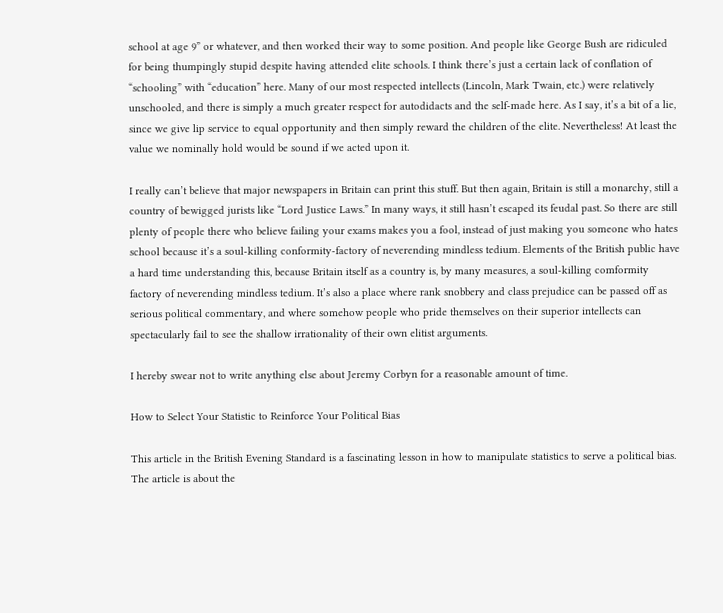school at age 9” or whatever, and then worked their way to some position. And people like George Bush are ridiculed for being thumpingly stupid despite having attended elite schools. I think there’s just a certain lack of conflation of “schooling” with “education” here. Many of our most respected intellects (Lincoln, Mark Twain, etc.) were relatively unschooled, and there is simply a much greater respect for autodidacts and the self-made here. As I say, it’s a bit of a lie, since we give lip service to equal opportunity and then simply reward the children of the elite. Nevertheless! At least the value we nominally hold would be sound if we acted upon it.

I really can’t believe that major newspapers in Britain can print this stuff. But then again, Britain is still a monarchy, still a country of bewigged jurists like “Lord Justice Laws.” In many ways, it still hasn’t escaped its feudal past. So there are still plenty of people there who believe failing your exams makes you a fool, instead of just making you someone who hates school because it’s a soul-killing conformity-factory of neverending mindless tedium. Elements of the British public have a hard time understanding this, because Britain itself as a country is, by many measures, a soul-killing comformity factory of neverending mindless tedium. It’s also a place where rank snobbery and class prejudice can be passed off as serious political commentary, and where somehow people who pride themselves on their superior intellects can spectacularly fail to see the shallow irrationality of their own elitist arguments.

I hereby swear not to write anything else about Jeremy Corbyn for a reasonable amount of time.

How to Select Your Statistic to Reinforce Your Political Bias

This article in the British Evening Standard is a fascinating lesson in how to manipulate statistics to serve a political bias. The article is about the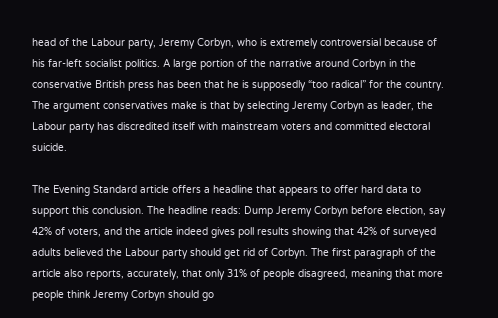head of the Labour party, Jeremy Corbyn, who is extremely controversial because of his far-left socialist politics. A large portion of the narrative around Corbyn in the conservative British press has been that he is supposedly “too radical” for the country. The argument conservatives make is that by selecting Jeremy Corbyn as leader, the Labour party has discredited itself with mainstream voters and committed electoral suicide.

The Evening Standard article offers a headline that appears to offer hard data to support this conclusion. The headline reads: Dump Jeremy Corbyn before election, say 42% of voters, and the article indeed gives poll results showing that 42% of surveyed adults believed the Labour party should get rid of Corbyn. The first paragraph of the article also reports, accurately, that only 31% of people disagreed, meaning that more people think Jeremy Corbyn should go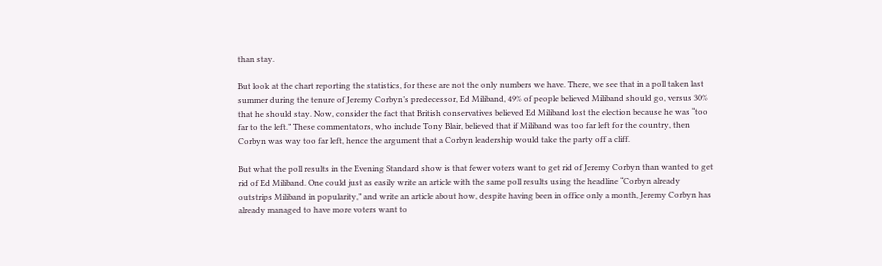than stay.

But look at the chart reporting the statistics, for these are not the only numbers we have. There, we see that in a poll taken last summer during the tenure of Jeremy Corbyn’s predecessor, Ed Miliband, 49% of people believed Miliband should go, versus 30% that he should stay. Now, consider the fact that British conservatives believed Ed Miliband lost the election because he was “too far to the left.” These commentators, who include Tony Blair, believed that if Miliband was too far left for the country, then Corbyn was way too far left, hence the argument that a Corbyn leadership would take the party off a cliff.

But what the poll results in the Evening Standard show is that fewer voters want to get rid of Jeremy Corbyn than wanted to get rid of Ed Miliband. One could just as easily write an article with the same poll results using the headline “Corbyn already outstrips Miliband in popularity,” and write an article about how, despite having been in office only a month, Jeremy Corbyn has already managed to have more voters want to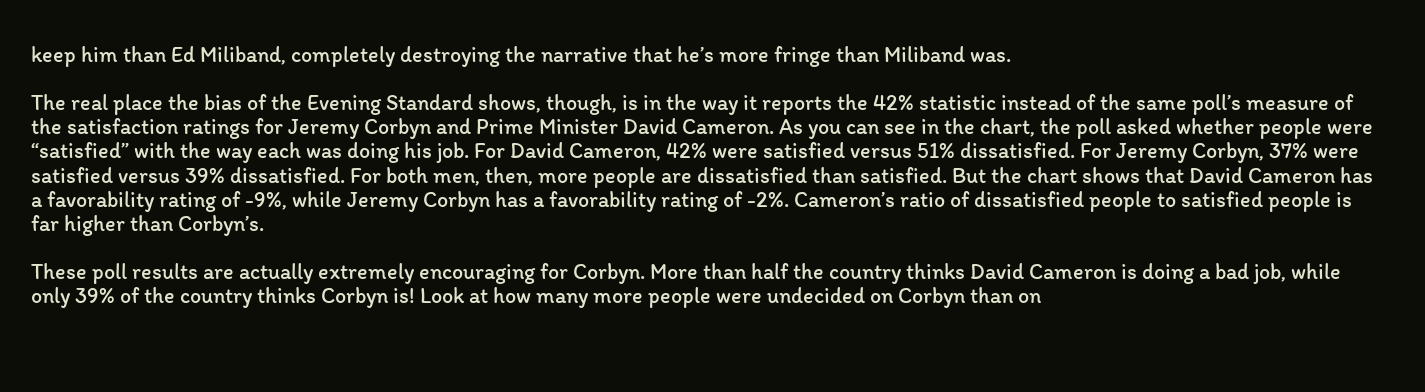keep him than Ed Miliband, completely destroying the narrative that he’s more fringe than Miliband was.

The real place the bias of the Evening Standard shows, though, is in the way it reports the 42% statistic instead of the same poll’s measure of the satisfaction ratings for Jeremy Corbyn and Prime Minister David Cameron. As you can see in the chart, the poll asked whether people were “satisfied” with the way each was doing his job. For David Cameron, 42% were satisfied versus 51% dissatisfied. For Jeremy Corbyn, 37% were satisfied versus 39% dissatisfied. For both men, then, more people are dissatisfied than satisfied. But the chart shows that David Cameron has a favorability rating of -9%, while Jeremy Corbyn has a favorability rating of -2%. Cameron’s ratio of dissatisfied people to satisfied people is far higher than Corbyn’s.

These poll results are actually extremely encouraging for Corbyn. More than half the country thinks David Cameron is doing a bad job, while only 39% of the country thinks Corbyn is! Look at how many more people were undecided on Corbyn than on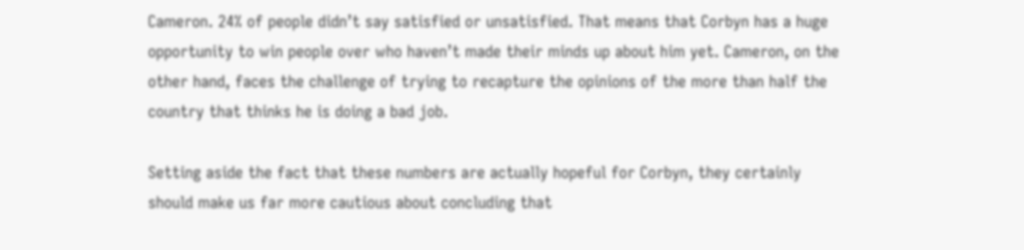Cameron. 24% of people didn’t say satisfied or unsatisfied. That means that Corbyn has a huge opportunity to win people over who haven’t made their minds up about him yet. Cameron, on the other hand, faces the challenge of trying to recapture the opinions of the more than half the country that thinks he is doing a bad job.

Setting aside the fact that these numbers are actually hopeful for Corbyn, they certainly should make us far more cautious about concluding that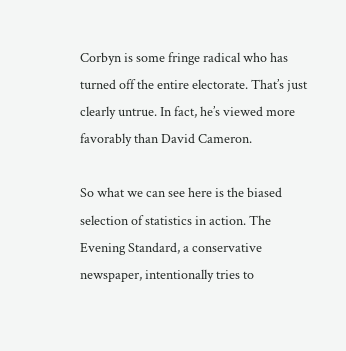Corbyn is some fringe radical who has turned off the entire electorate. That’s just clearly untrue. In fact, he’s viewed more favorably than David Cameron.

So what we can see here is the biased selection of statistics in action. The Evening Standard, a conservative newspaper, intentionally tries to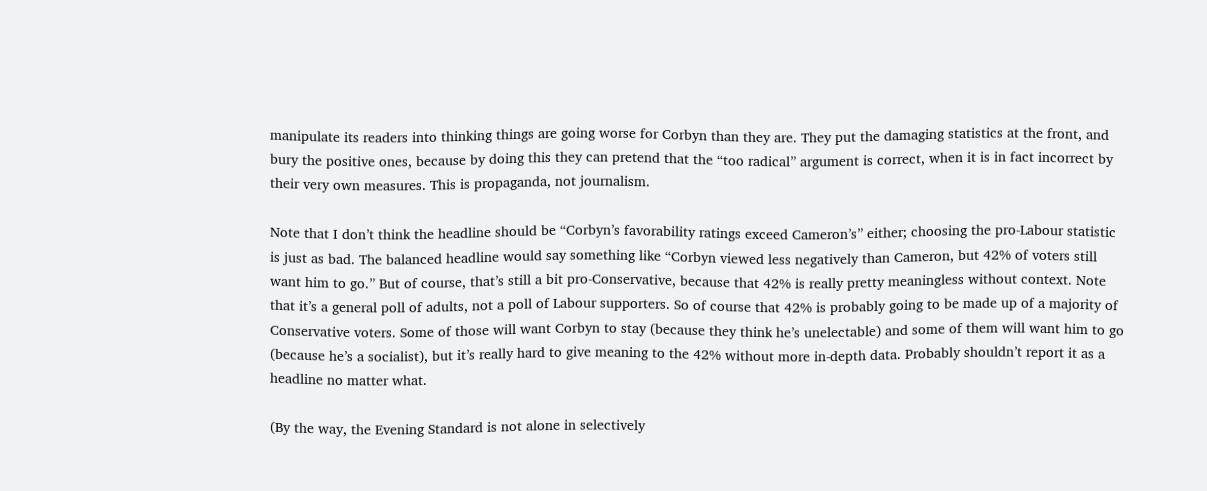manipulate its readers into thinking things are going worse for Corbyn than they are. They put the damaging statistics at the front, and bury the positive ones, because by doing this they can pretend that the “too radical” argument is correct, when it is in fact incorrect by their very own measures. This is propaganda, not journalism.

Note that I don’t think the headline should be “Corbyn’s favorability ratings exceed Cameron’s” either; choosing the pro-Labour statistic is just as bad. The balanced headline would say something like “Corbyn viewed less negatively than Cameron, but 42% of voters still want him to go.” But of course, that’s still a bit pro-Conservative, because that 42% is really pretty meaningless without context. Note that it’s a general poll of adults, not a poll of Labour supporters. So of course that 42% is probably going to be made up of a majority of Conservative voters. Some of those will want Corbyn to stay (because they think he’s unelectable) and some of them will want him to go (because he’s a socialist), but it’s really hard to give meaning to the 42% without more in-depth data. Probably shouldn’t report it as a headline no matter what.

(By the way, the Evening Standard is not alone in selectively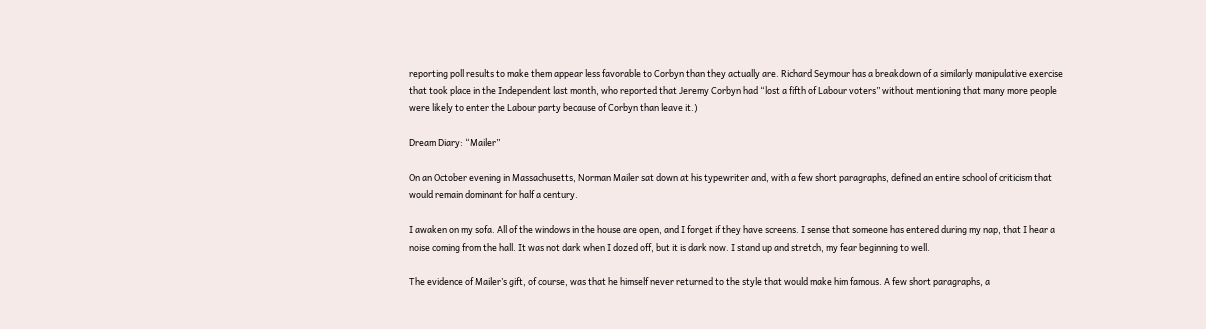reporting poll results to make them appear less favorable to Corbyn than they actually are. Richard Seymour has a breakdown of a similarly manipulative exercise that took place in the Independent last month, who reported that Jeremy Corbyn had “lost a fifth of Labour voters” without mentioning that many more people were likely to enter the Labour party because of Corbyn than leave it.)

Dream Diary: “Mailer”

On an October evening in Massachusetts, Norman Mailer sat down at his typewriter and, with a few short paragraphs, defined an entire school of criticism that would remain dominant for half a century.

I awaken on my sofa. All of the windows in the house are open, and I forget if they have screens. I sense that someone has entered during my nap, that I hear a noise coming from the hall. It was not dark when I dozed off, but it is dark now. I stand up and stretch, my fear beginning to well.

The evidence of Mailer’s gift, of course, was that he himself never returned to the style that would make him famous. A few short paragraphs, a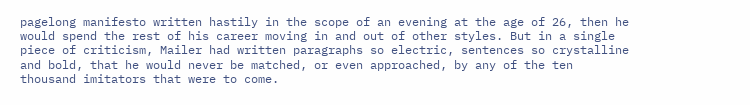pagelong manifesto written hastily in the scope of an evening at the age of 26, then he would spend the rest of his career moving in and out of other styles. But in a single piece of criticism, Mailer had written paragraphs so electric, sentences so crystalline and bold, that he would never be matched, or even approached, by any of the ten thousand imitators that were to come.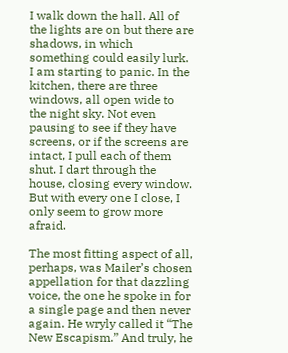I walk down the hall. All of the lights are on but there are shadows, in which something could easily lurk. I am starting to panic. In the kitchen, there are three windows, all open wide to the night sky. Not even pausing to see if they have screens, or if the screens are intact, I pull each of them shut. I dart through the house, closing every window. But with every one I close, I only seem to grow more afraid.

The most fitting aspect of all, perhaps, was Mailer’s chosen appellation for that dazzling voice, the one he spoke in for a single page and then never again. He wryly called it “The New Escapism.” And truly, he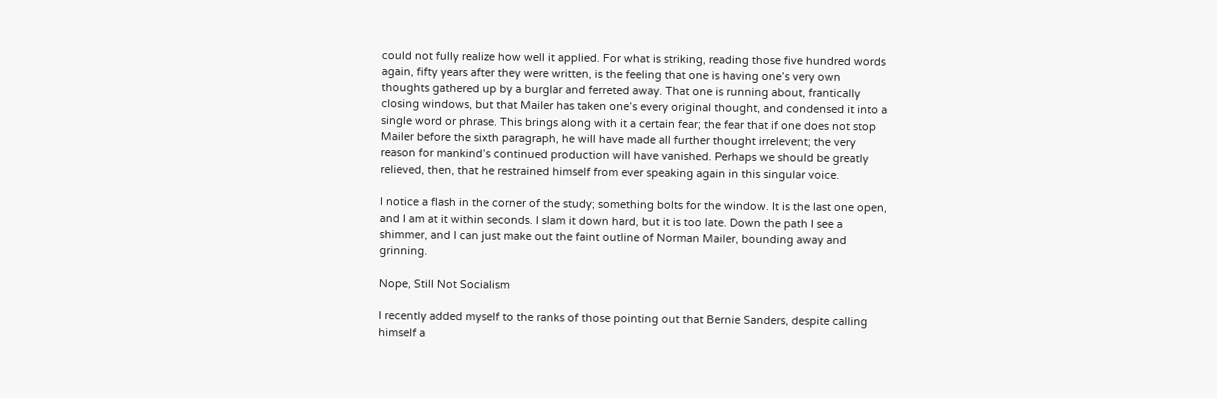could not fully realize how well it applied. For what is striking, reading those five hundred words again, fifty years after they were written, is the feeling that one is having one’s very own thoughts gathered up by a burglar and ferreted away. That one is running about, frantically closing windows, but that Mailer has taken one’s every original thought, and condensed it into a single word or phrase. This brings along with it a certain fear; the fear that if one does not stop Mailer before the sixth paragraph, he will have made all further thought irrelevent; the very reason for mankind’s continued production will have vanished. Perhaps we should be greatly relieved, then, that he restrained himself from ever speaking again in this singular voice.

I notice a flash in the corner of the study; something bolts for the window. It is the last one open, and I am at it within seconds. I slam it down hard, but it is too late. Down the path I see a shimmer, and I can just make out the faint outline of Norman Mailer, bounding away and grinning.

Nope, Still Not Socialism

I recently added myself to the ranks of those pointing out that Bernie Sanders, despite calling himself a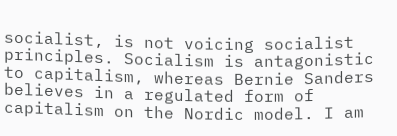socialist, is not voicing socialist principles. Socialism is antagonistic to capitalism, whereas Bernie Sanders believes in a regulated form of capitalism on the Nordic model. I am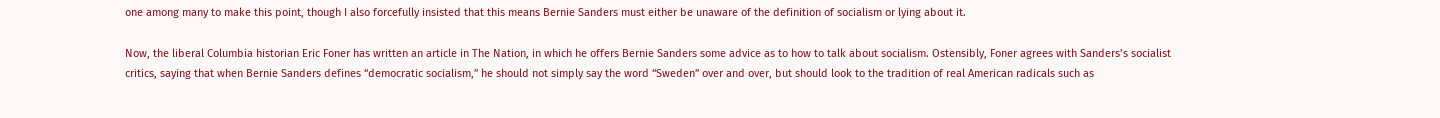one among many to make this point, though I also forcefully insisted that this means Bernie Sanders must either be unaware of the definition of socialism or lying about it.

Now, the liberal Columbia historian Eric Foner has written an article in The Nation, in which he offers Bernie Sanders some advice as to how to talk about socialism. Ostensibly, Foner agrees with Sanders’s socialist critics, saying that when Bernie Sanders defines “democratic socialism,” he should not simply say the word “Sweden” over and over, but should look to the tradition of real American radicals such as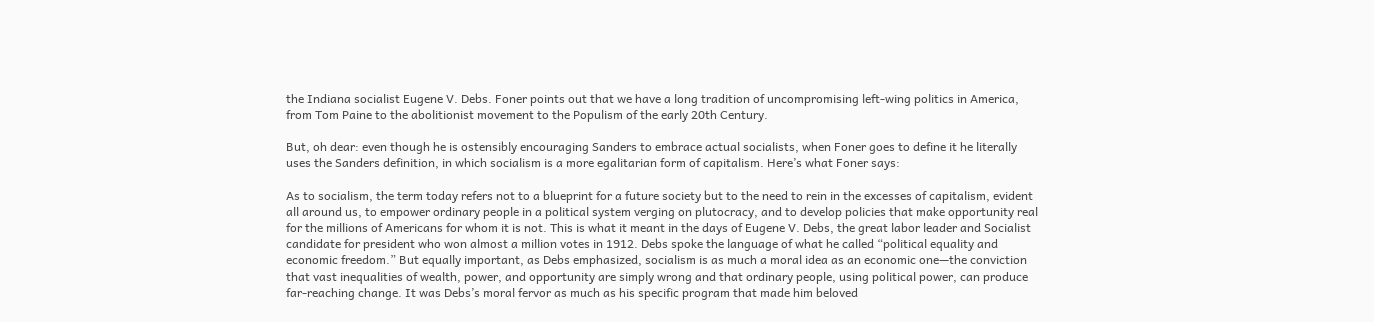the Indiana socialist Eugene V. Debs. Foner points out that we have a long tradition of uncompromising left-wing politics in America, from Tom Paine to the abolitionist movement to the Populism of the early 20th Century.

But, oh dear: even though he is ostensibly encouraging Sanders to embrace actual socialists, when Foner goes to define it he literally uses the Sanders definition, in which socialism is a more egalitarian form of capitalism. Here’s what Foner says:

As to socialism, the term today refers not to a blueprint for a future society but to the need to rein in the excesses of capitalism, evident all around us, to empower ordinary people in a political system verging on plutocracy, and to develop policies that make opportunity real for the millions of Americans for whom it is not. This is what it meant in the days of Eugene V. Debs, the great labor leader and Socialist candidate for president who won almost a million votes in 1912. Debs spoke the language of what he called “political equality and economic freedom.” But equally important, as Debs emphasized, socialism is as much a moral idea as an economic one—the conviction that vast inequalities of wealth, power, and opportunity are simply wrong and that ordinary people, using political power, can produce far-reaching change. It was Debs’s moral fervor as much as his specific program that made him beloved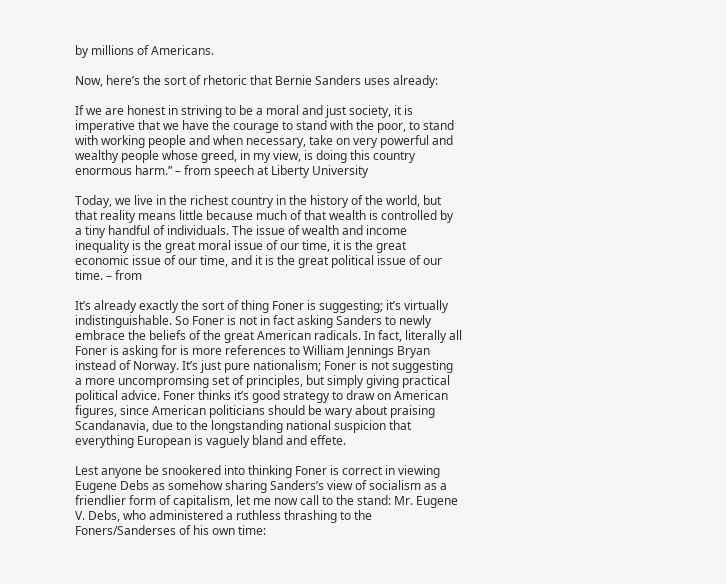by millions of Americans.

Now, here’s the sort of rhetoric that Bernie Sanders uses already:

If we are honest in striving to be a moral and just society, it is imperative that we have the courage to stand with the poor, to stand with working people and when necessary, take on very powerful and wealthy people whose greed, in my view, is doing this country enormous harm.” – from speech at Liberty University

Today, we live in the richest country in the history of the world, but that reality means little because much of that wealth is controlled by a tiny handful of individuals. The issue of wealth and income inequality is the great moral issue of our time, it is the great economic issue of our time, and it is the great political issue of our time. – from

It’s already exactly the sort of thing Foner is suggesting; it’s virtually indistinguishable. So Foner is not in fact asking Sanders to newly embrace the beliefs of the great American radicals. In fact, literally all Foner is asking for is more references to William Jennings Bryan instead of Norway. It’s just pure nationalism; Foner is not suggesting a more uncompromsing set of principles, but simply giving practical political advice. Foner thinks it’s good strategy to draw on American figures, since American politicians should be wary about praising Scandanavia, due to the longstanding national suspicion that everything European is vaguely bland and effete.

Lest anyone be snookered into thinking Foner is correct in viewing Eugene Debs as somehow sharing Sanders’s view of socialism as a friendlier form of capitalism, let me now call to the stand: Mr. Eugene V. Debs, who administered a ruthless thrashing to the Foners/Sanderses of his own time: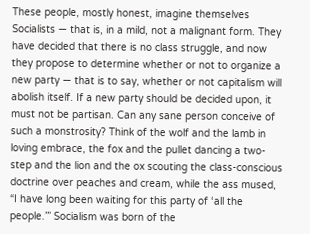These people, mostly honest, imagine themselves Socialists — that is, in a mild, not a malignant form. They have decided that there is no class struggle, and now they propose to determine whether or not to organize a new party — that is to say, whether or not capitalism will abolish itself. If a new party should be decided upon, it must not be partisan. Can any sane person conceive of such a monstrosity? Think of the wolf and the lamb in loving embrace, the fox and the pullet dancing a two-step and the lion and the ox scouting the class-conscious doctrine over peaches and cream, while the ass mused, “I have long been waiting for this party of ‘all the people.’” Socialism was born of the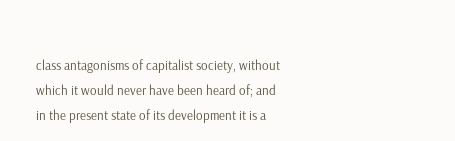class antagonisms of capitalist society, without which it would never have been heard of; and in the present state of its development it is a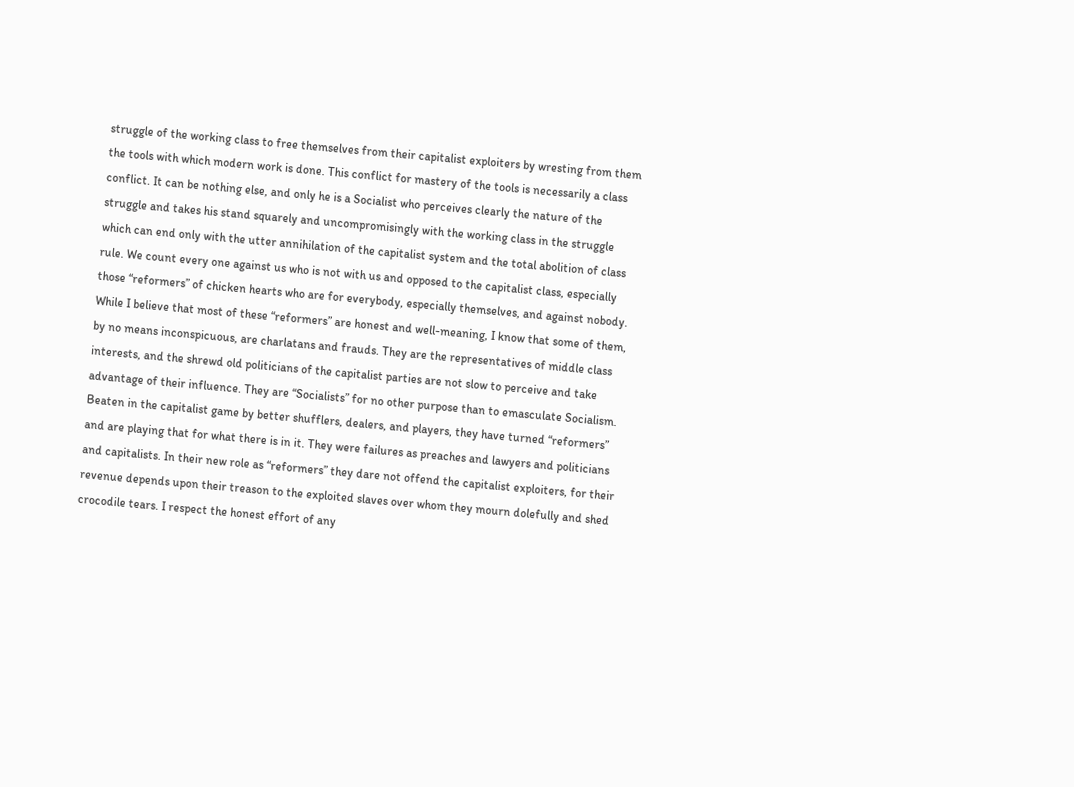struggle of the working class to free themselves from their capitalist exploiters by wresting from them the tools with which modern work is done. This conflict for mastery of the tools is necessarily a class conflict. It can be nothing else, and only he is a Socialist who perceives clearly the nature of the struggle and takes his stand squarely and uncompromisingly with the working class in the struggle which can end only with the utter annihilation of the capitalist system and the total abolition of class rule. We count every one against us who is not with us and opposed to the capitalist class, especially those “reformers” of chicken hearts who are for everybody, especially themselves, and against nobody. While I believe that most of these “reformers” are honest and well-meaning, I know that some of them, by no means inconspicuous, are charlatans and frauds. They are the representatives of middle class interests, and the shrewd old politicians of the capitalist parties are not slow to perceive and take advantage of their influence. They are “Socialists” for no other purpose than to emasculate Socialism. Beaten in the capitalist game by better shufflers, dealers, and players, they have turned “reformers” and are playing that for what there is in it. They were failures as preaches and lawyers and politicians and capitalists. In their new role as “reformers” they dare not offend the capitalist exploiters, for their revenue depends upon their treason to the exploited slaves over whom they mourn dolefully and shed crocodile tears. I respect the honest effort of any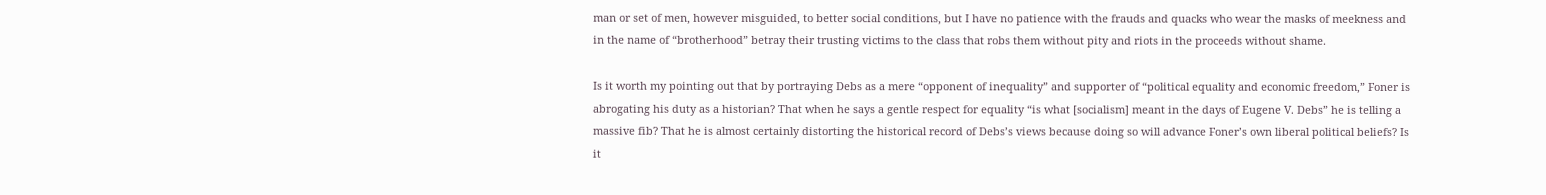man or set of men, however misguided, to better social conditions, but I have no patience with the frauds and quacks who wear the masks of meekness and in the name of “brotherhood” betray their trusting victims to the class that robs them without pity and riots in the proceeds without shame.

Is it worth my pointing out that by portraying Debs as a mere “opponent of inequality” and supporter of “political equality and economic freedom,” Foner is abrogating his duty as a historian? That when he says a gentle respect for equality “is what [socialism] meant in the days of Eugene V. Debs” he is telling a massive fib? That he is almost certainly distorting the historical record of Debs’s views because doing so will advance Foner’s own liberal political beliefs? Is it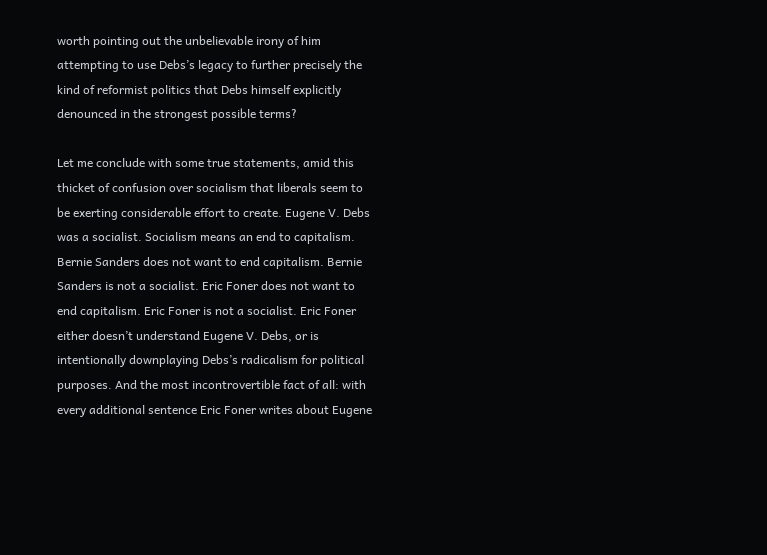worth pointing out the unbelievable irony of him attempting to use Debs’s legacy to further precisely the kind of reformist politics that Debs himself explicitly denounced in the strongest possible terms?

Let me conclude with some true statements, amid this thicket of confusion over socialism that liberals seem to be exerting considerable effort to create. Eugene V. Debs was a socialist. Socialism means an end to capitalism. Bernie Sanders does not want to end capitalism. Bernie Sanders is not a socialist. Eric Foner does not want to end capitalism. Eric Foner is not a socialist. Eric Foner either doesn’t understand Eugene V. Debs, or is intentionally downplaying Debs’s radicalism for political purposes. And the most incontrovertible fact of all: with every additional sentence Eric Foner writes about Eugene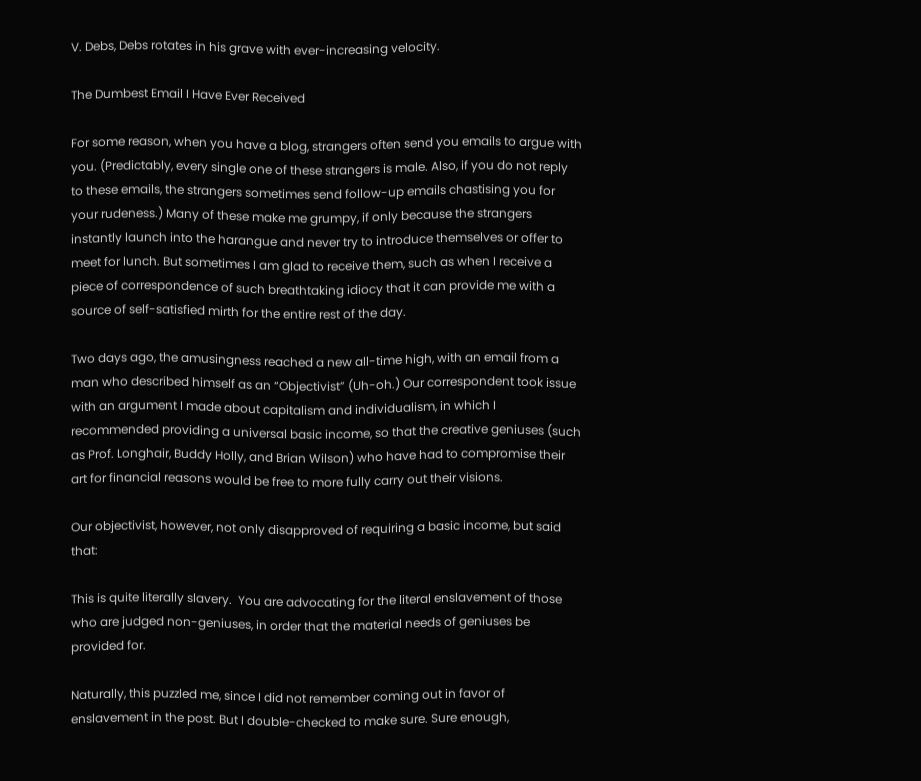V. Debs, Debs rotates in his grave with ever-increasing velocity.

The Dumbest Email I Have Ever Received

For some reason, when you have a blog, strangers often send you emails to argue with you. (Predictably, every single one of these strangers is male. Also, if you do not reply to these emails, the strangers sometimes send follow-up emails chastising you for your rudeness.) Many of these make me grumpy, if only because the strangers instantly launch into the harangue and never try to introduce themselves or offer to meet for lunch. But sometimes I am glad to receive them, such as when I receive a piece of correspondence of such breathtaking idiocy that it can provide me with a source of self-satisfied mirth for the entire rest of the day.

Two days ago, the amusingness reached a new all-time high, with an email from a man who described himself as an “Objectivist” (Uh-oh.) Our correspondent took issue with an argument I made about capitalism and individualism, in which I recommended providing a universal basic income, so that the creative geniuses (such as Prof. Longhair, Buddy Holly, and Brian Wilson) who have had to compromise their art for financial reasons would be free to more fully carry out their visions.

Our objectivist, however, not only disapproved of requiring a basic income, but said that:

This is quite literally slavery.  You are advocating for the literal enslavement of those who are judged non-geniuses, in order that the material needs of geniuses be provided for.

Naturally, this puzzled me, since I did not remember coming out in favor of enslavement in the post. But I double-checked to make sure. Sure enough,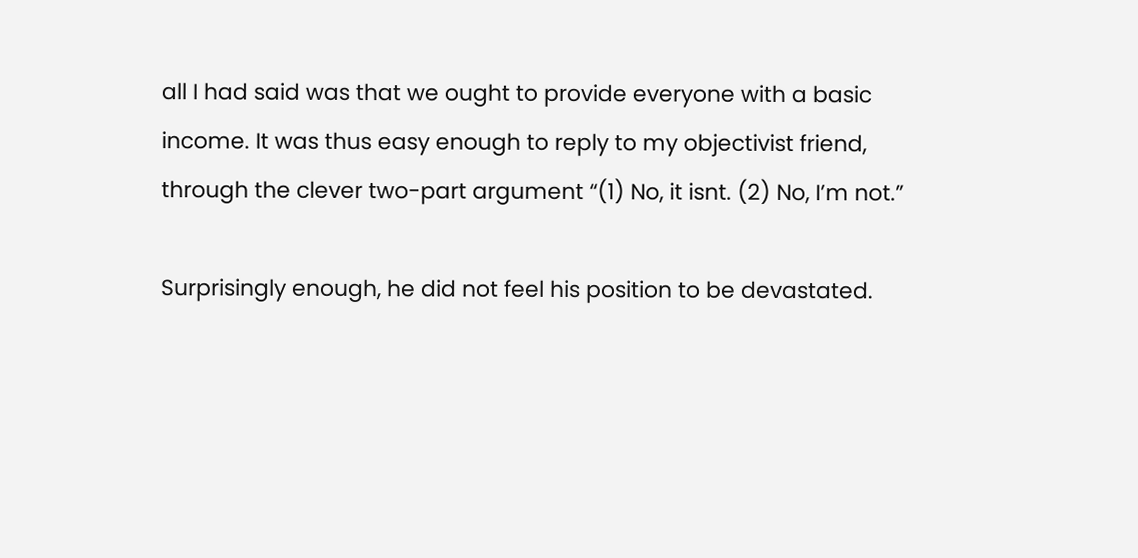all I had said was that we ought to provide everyone with a basic income. It was thus easy enough to reply to my objectivist friend, through the clever two-part argument “(1) No, it isnt. (2) No, I’m not.”

Surprisingly enough, he did not feel his position to be devastated.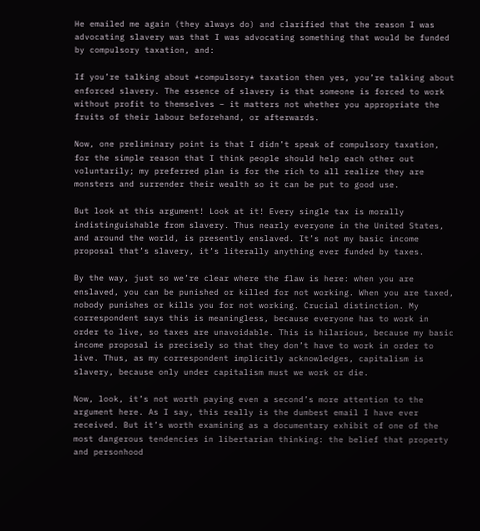He emailed me again (they always do) and clarified that the reason I was advocating slavery was that I was advocating something that would be funded by compulsory taxation, and:

If you’re talking about *compulsory* taxation then yes, you’re talking about enforced slavery. The essence of slavery is that someone is forced to work without profit to themselves – it matters not whether you appropriate the fruits of their labour beforehand, or afterwards.

Now, one preliminary point is that I didn’t speak of compulsory taxation, for the simple reason that I think people should help each other out voluntarily; my preferred plan is for the rich to all realize they are monsters and surrender their wealth so it can be put to good use.

But look at this argument! Look at it! Every single tax is morally indistinguishable from slavery. Thus nearly everyone in the United States, and around the world, is presently enslaved. It’s not my basic income proposal that’s slavery, it’s literally anything ever funded by taxes.

By the way, just so we’re clear where the flaw is here: when you are enslaved, you can be punished or killed for not working. When you are taxed, nobody punishes or kills you for not working. Crucial distinction. My correspondent says this is meaningless, because everyone has to work in order to live, so taxes are unavoidable. This is hilarious, because my basic income proposal is precisely so that they don’t have to work in order to live. Thus, as my correspondent implicitly acknowledges, capitalism is slavery, because only under capitalism must we work or die.

Now, look, it’s not worth paying even a second’s more attention to the argument here. As I say, this really is the dumbest email I have ever received. But it’s worth examining as a documentary exhibit of one of the most dangerous tendencies in libertarian thinking: the belief that property and personhood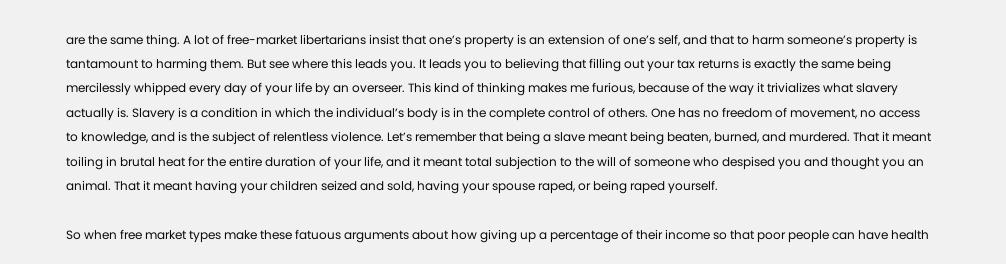are the same thing. A lot of free-market libertarians insist that one’s property is an extension of one’s self, and that to harm someone’s property is tantamount to harming them. But see where this leads you. It leads you to believing that filling out your tax returns is exactly the same being mercilessly whipped every day of your life by an overseer. This kind of thinking makes me furious, because of the way it trivializes what slavery actually is. Slavery is a condition in which the individual’s body is in the complete control of others. One has no freedom of movement, no access to knowledge, and is the subject of relentless violence. Let’s remember that being a slave meant being beaten, burned, and murdered. That it meant toiling in brutal heat for the entire duration of your life, and it meant total subjection to the will of someone who despised you and thought you an animal. That it meant having your children seized and sold, having your spouse raped, or being raped yourself.

So when free market types make these fatuous arguments about how giving up a percentage of their income so that poor people can have health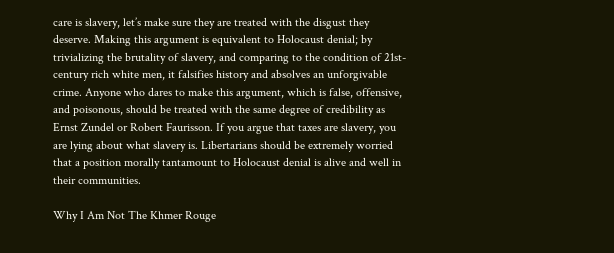care is slavery, let’s make sure they are treated with the disgust they deserve. Making this argument is equivalent to Holocaust denial; by trivializing the brutality of slavery, and comparing to the condition of 21st-century rich white men, it falsifies history and absolves an unforgivable crime. Anyone who dares to make this argument, which is false, offensive, and poisonous, should be treated with the same degree of credibility as Ernst Zundel or Robert Faurisson. If you argue that taxes are slavery, you are lying about what slavery is. Libertarians should be extremely worried that a position morally tantamount to Holocaust denial is alive and well in their communities.

Why I Am Not The Khmer Rouge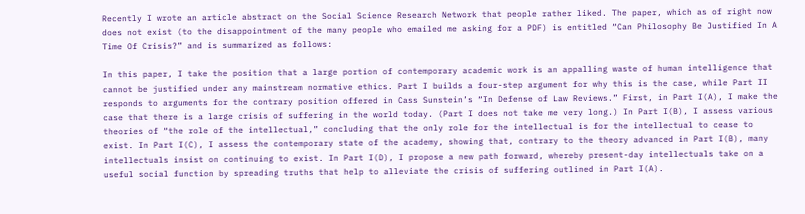Recently I wrote an article abstract on the Social Science Research Network that people rather liked. The paper, which as of right now does not exist (to the disappointment of the many people who emailed me asking for a PDF) is entitled “Can Philosophy Be Justified In A Time Of Crisis?” and is summarized as follows:

In this paper, I take the position that a large portion of contemporary academic work is an appalling waste of human intelligence that cannot be justified under any mainstream normative ethics. Part I builds a four-step argument for why this is the case, while Part II responds to arguments for the contrary position offered in Cass Sunstein’s “In Defense of Law Reviews.” First, in Part I(A), I make the case that there is a large crisis of suffering in the world today. (Part I does not take me very long.) In Part I(B), I assess various theories of “the role of the intellectual,” concluding that the only role for the intellectual is for the intellectual to cease to exist. In Part I(C), I assess the contemporary state of the academy, showing that, contrary to the theory advanced in Part I(B), many intellectuals insist on continuing to exist. In Part I(D), I propose a new path forward, whereby present-day intellectuals take on a useful social function by spreading truths that help to alleviate the crisis of suffering outlined in Part I(A).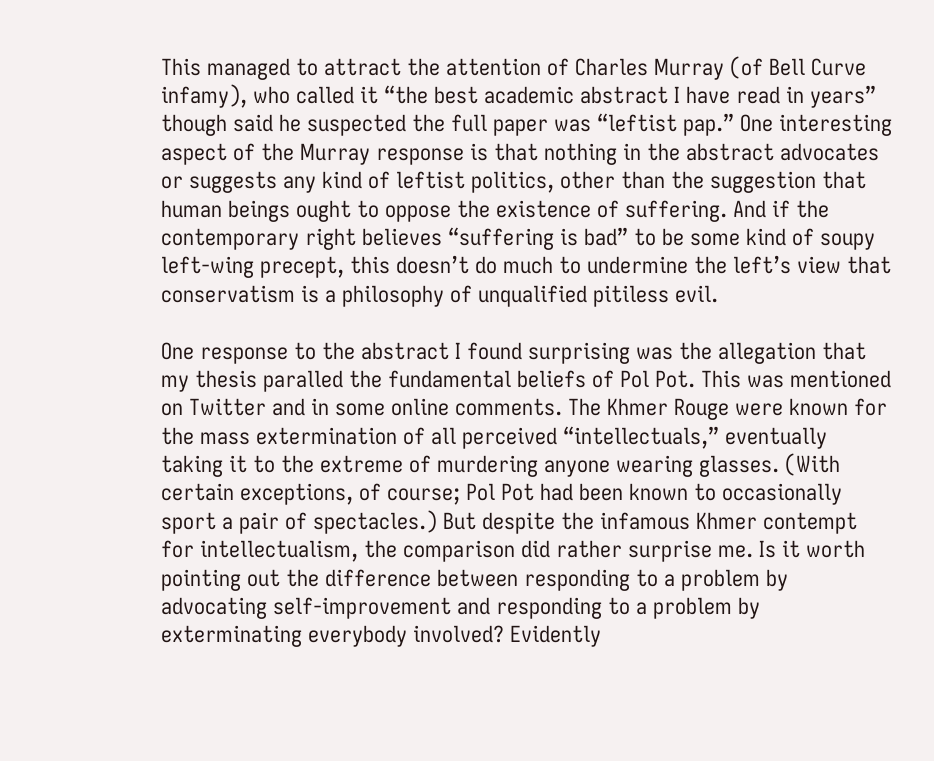This managed to attract the attention of Charles Murray (of Bell Curve infamy), who called it “the best academic abstract I have read in years” though said he suspected the full paper was “leftist pap.” One interesting aspect of the Murray response is that nothing in the abstract advocates or suggests any kind of leftist politics, other than the suggestion that human beings ought to oppose the existence of suffering. And if the contemporary right believes “suffering is bad” to be some kind of soupy left-wing precept, this doesn’t do much to undermine the left’s view that conservatism is a philosophy of unqualified pitiless evil.

One response to the abstract I found surprising was the allegation that my thesis paralled the fundamental beliefs of Pol Pot. This was mentioned on Twitter and in some online comments. The Khmer Rouge were known for the mass extermination of all perceived “intellectuals,” eventually taking it to the extreme of murdering anyone wearing glasses. (With certain exceptions, of course; Pol Pot had been known to occasionally sport a pair of spectacles.) But despite the infamous Khmer contempt for intellectualism, the comparison did rather surprise me. Is it worth pointing out the difference between responding to a problem by advocating self-improvement and responding to a problem by exterminating everybody involved? Evidently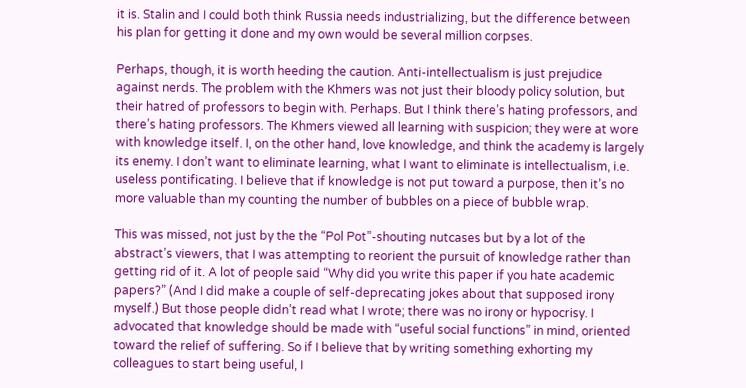it is. Stalin and I could both think Russia needs industrializing, but the difference between his plan for getting it done and my own would be several million corpses.

Perhaps, though, it is worth heeding the caution. Anti-intellectualism is just prejudice against nerds. The problem with the Khmers was not just their bloody policy solution, but their hatred of professors to begin with. Perhaps. But I think there’s hating professors, and there’s hating professors. The Khmers viewed all learning with suspicion; they were at wore with knowledge itself. I, on the other hand, love knowledge, and think the academy is largely its enemy. I don’t want to eliminate learning, what I want to eliminate is intellectualism, i.e. useless pontificating. I believe that if knowledge is not put toward a purpose, then it’s no more valuable than my counting the number of bubbles on a piece of bubble wrap.

This was missed, not just by the the “Pol Pot”-shouting nutcases but by a lot of the abstract’s viewers, that I was attempting to reorient the pursuit of knowledge rather than getting rid of it. A lot of people said “Why did you write this paper if you hate academic papers?” (And I did make a couple of self-deprecating jokes about that supposed irony myself.) But those people didn’t read what I wrote; there was no irony or hypocrisy. I advocated that knowledge should be made with “useful social functions” in mind, oriented toward the relief of suffering. So if I believe that by writing something exhorting my colleagues to start being useful, I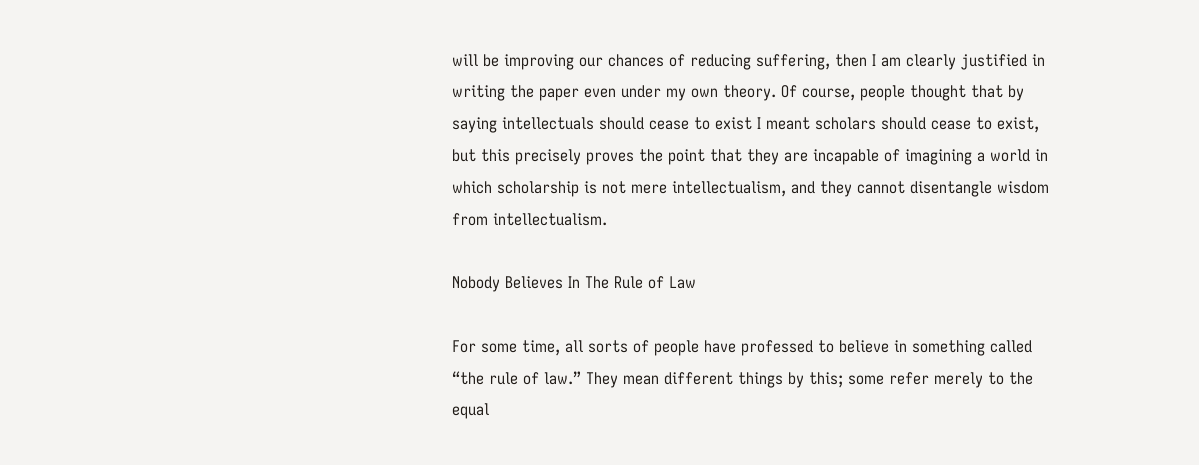will be improving our chances of reducing suffering, then I am clearly justified in writing the paper even under my own theory. Of course, people thought that by saying intellectuals should cease to exist I meant scholars should cease to exist, but this precisely proves the point that they are incapable of imagining a world in which scholarship is not mere intellectualism, and they cannot disentangle wisdom from intellectualism.

Nobody Believes In The Rule of Law

For some time, all sorts of people have professed to believe in something called “the rule of law.” They mean different things by this; some refer merely to the equal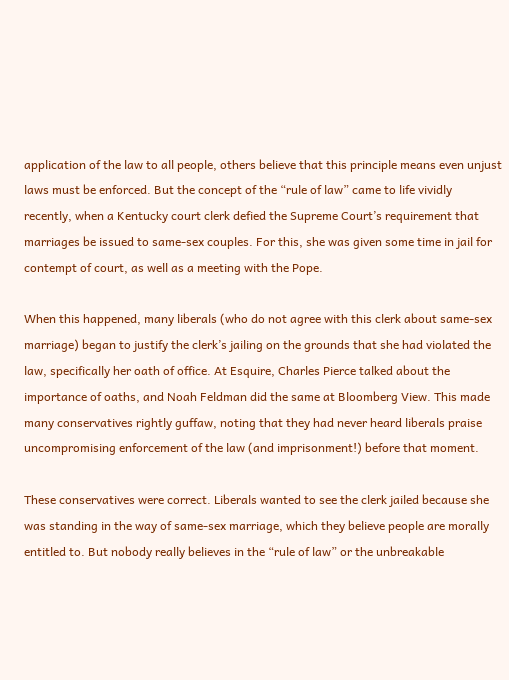application of the law to all people, others believe that this principle means even unjust laws must be enforced. But the concept of the “rule of law” came to life vividly recently, when a Kentucky court clerk defied the Supreme Court’s requirement that marriages be issued to same-sex couples. For this, she was given some time in jail for contempt of court, as well as a meeting with the Pope.

When this happened, many liberals (who do not agree with this clerk about same-sex marriage) began to justify the clerk’s jailing on the grounds that she had violated the law, specifically her oath of office. At Esquire, Charles Pierce talked about the importance of oaths, and Noah Feldman did the same at Bloomberg View. This made many conservatives rightly guffaw, noting that they had never heard liberals praise uncompromising enforcement of the law (and imprisonment!) before that moment.

These conservatives were correct. Liberals wanted to see the clerk jailed because she was standing in the way of same-sex marriage, which they believe people are morally entitled to. But nobody really believes in the “rule of law” or the unbreakable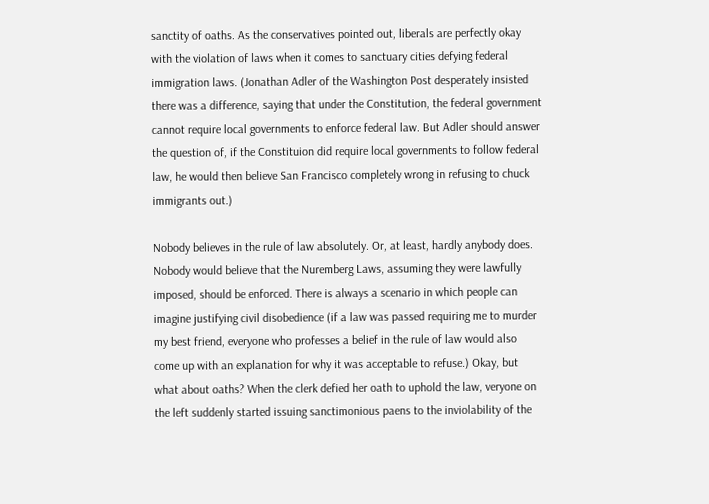sanctity of oaths. As the conservatives pointed out, liberals are perfectly okay with the violation of laws when it comes to sanctuary cities defying federal immigration laws. (Jonathan Adler of the Washington Post desperately insisted there was a difference, saying that under the Constitution, the federal government cannot require local governments to enforce federal law. But Adler should answer the question of, if the Constituion did require local governments to follow federal law, he would then believe San Francisco completely wrong in refusing to chuck immigrants out.)

Nobody believes in the rule of law absolutely. Or, at least, hardly anybody does. Nobody would believe that the Nuremberg Laws, assuming they were lawfully imposed, should be enforced. There is always a scenario in which people can imagine justifying civil disobedience (if a law was passed requiring me to murder my best friend, everyone who professes a belief in the rule of law would also come up with an explanation for why it was acceptable to refuse.) Okay, but what about oaths? When the clerk defied her oath to uphold the law, veryone on the left suddenly started issuing sanctimonious paens to the inviolability of the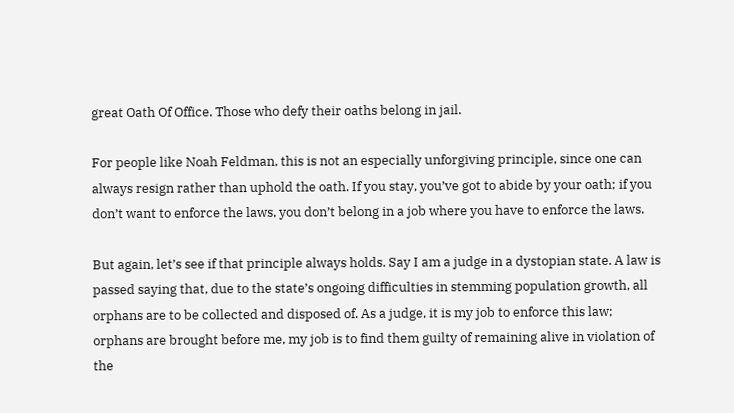great Oath Of Office. Those who defy their oaths belong in jail.

For people like Noah Feldman, this is not an especially unforgiving principle, since one can always resign rather than uphold the oath. If you stay, you’ve got to abide by your oath; if you don’t want to enforce the laws, you don’t belong in a job where you have to enforce the laws.

But again, let’s see if that principle always holds. Say I am a judge in a dystopian state. A law is passed saying that, due to the state’s ongoing difficulties in stemming population growth, all orphans are to be collected and disposed of. As a judge, it is my job to enforce this law; orphans are brought before me, my job is to find them guilty of remaining alive in violation of the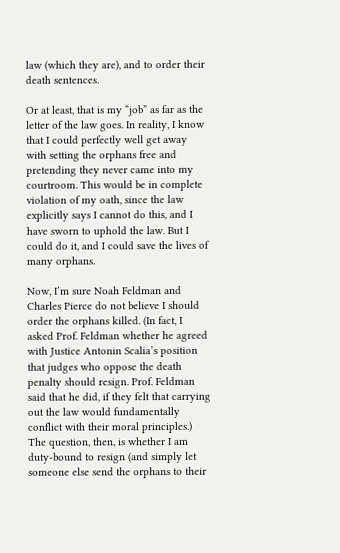law (which they are), and to order their death sentences.

Or at least, that is my “job” as far as the letter of the law goes. In reality, I know that I could perfectly well get away with setting the orphans free and pretending they never came into my courtroom. This would be in complete violation of my oath, since the law explicitly says I cannot do this, and I have sworn to uphold the law. But I could do it, and I could save the lives of many orphans.

Now, I’m sure Noah Feldman and Charles Pierce do not believe I should order the orphans killed. (In fact, I asked Prof. Feldman whether he agreed with Justice Antonin Scalia’s position that judges who oppose the death penalty should resign. Prof. Feldman said that he did, if they felt that carrying out the law would fundamentally conflict with their moral principles.) The question, then, is whether I am duty-bound to resign (and simply let someone else send the orphans to their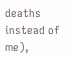deaths instead of me),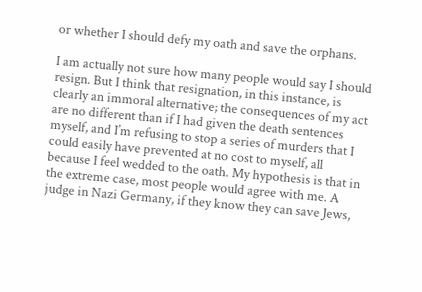or whether I should defy my oath and save the orphans.

I am actually not sure how many people would say I should resign. But I think that resignation, in this instance, is clearly an immoral alternative; the consequences of my act are no different than if I had given the death sentences myself, and I’m refusing to stop a series of murders that I could easily have prevented at no cost to myself, all because I feel wedded to the oath. My hypothesis is that in the extreme case, most people would agree with me. A judge in Nazi Germany, if they know they can save Jews,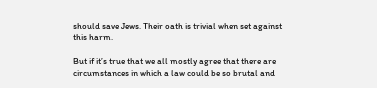should save Jews. Their oath is trivial when set against this harm.

But if it’s true that we all mostly agree that there are circumstances in which a law could be so brutal and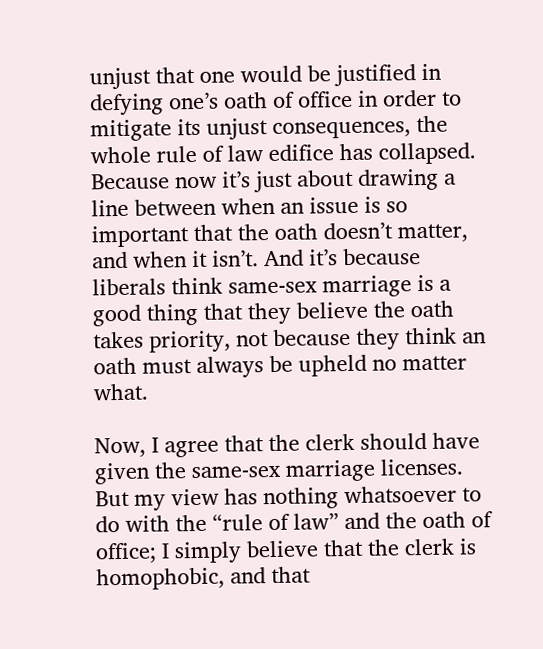unjust that one would be justified in defying one’s oath of office in order to mitigate its unjust consequences, the whole rule of law edifice has collapsed. Because now it’s just about drawing a line between when an issue is so important that the oath doesn’t matter, and when it isn’t. And it’s because liberals think same-sex marriage is a good thing that they believe the oath takes priority, not because they think an oath must always be upheld no matter what.

Now, I agree that the clerk should have given the same-sex marriage licenses. But my view has nothing whatsoever to do with the “rule of law” and the oath of office; I simply believe that the clerk is homophobic, and that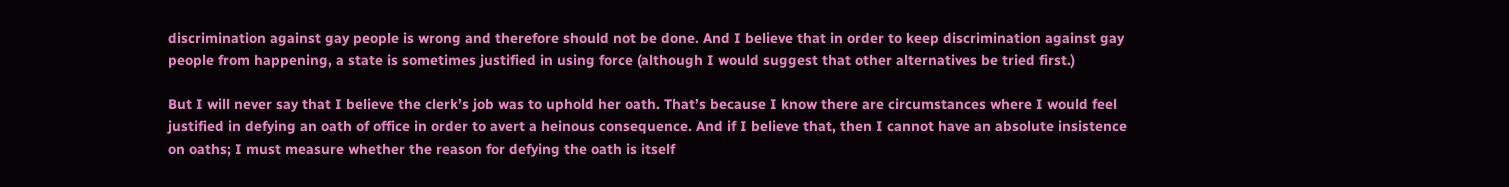discrimination against gay people is wrong and therefore should not be done. And I believe that in order to keep discrimination against gay people from happening, a state is sometimes justified in using force (although I would suggest that other alternatives be tried first.)

But I will never say that I believe the clerk’s job was to uphold her oath. That’s because I know there are circumstances where I would feel justified in defying an oath of office in order to avert a heinous consequence. And if I believe that, then I cannot have an absolute insistence on oaths; I must measure whether the reason for defying the oath is itself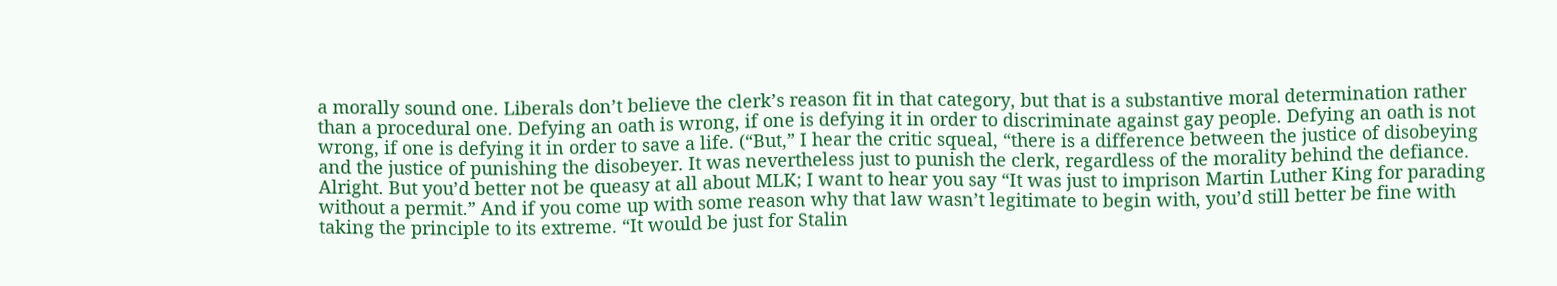a morally sound one. Liberals don’t believe the clerk’s reason fit in that category, but that is a substantive moral determination rather than a procedural one. Defying an oath is wrong, if one is defying it in order to discriminate against gay people. Defying an oath is not wrong, if one is defying it in order to save a life. (“But,” I hear the critic squeal, “there is a difference between the justice of disobeying and the justice of punishing the disobeyer. It was nevertheless just to punish the clerk, regardless of the morality behind the defiance. Alright. But you’d better not be queasy at all about MLK; I want to hear you say “It was just to imprison Martin Luther King for parading without a permit.” And if you come up with some reason why that law wasn’t legitimate to begin with, you’d still better be fine with taking the principle to its extreme. “It would be just for Stalin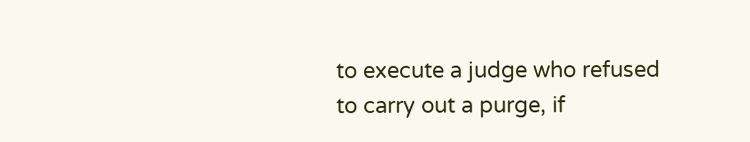to execute a judge who refused to carry out a purge, if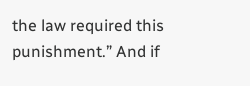the law required this punishment.” And if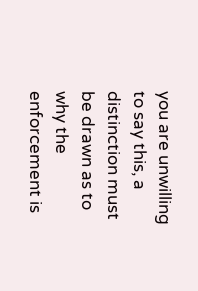you are unwilling to say this, a distinction must be drawn as to why the enforcement is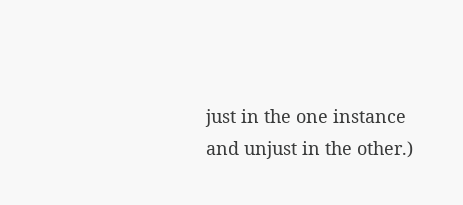just in the one instance and unjust in the other.)